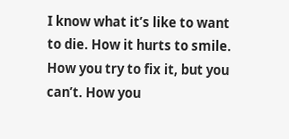I know what it’s like to want to die. How it hurts to smile. How you try to fix it, but you can’t. How you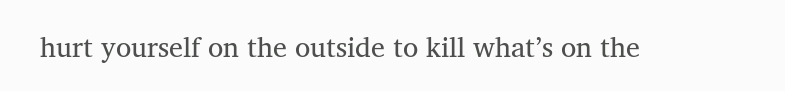hurt yourself on the outside to kill what’s on the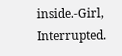inside.-Girl, Interrupted.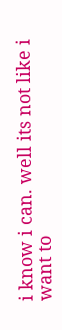i know i can. well its not like i want to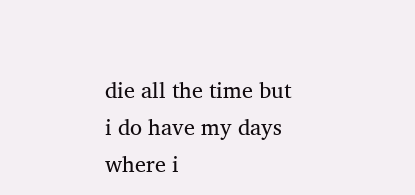die all the time but i do have my days where i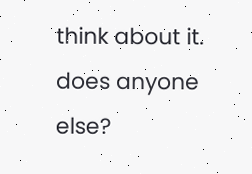think about it. does anyone else?